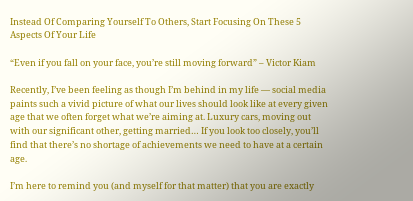Instead Of Comparing Yourself To Others, Start Focusing On These 5 Aspects Of Your Life

“Even if you fall on your face, you’re still moving forward” – Victor Kiam

Recently, I’ve been feeling as though I’m behind in my life — social media paints such a vivid picture of what our lives should look like at every given age that we often forget what we’re aiming at. Luxury cars, moving out with our significant other, getting married… If you look too closely, you’ll find that there’s no shortage of achievements we need to have at a certain age.

I’m here to remind you (and myself for that matter) that you are exactly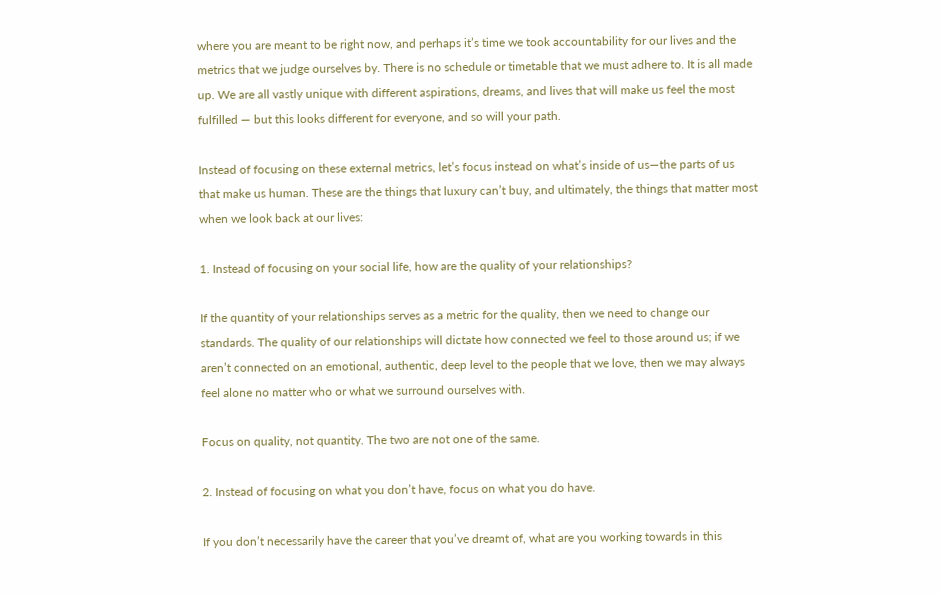where you are meant to be right now, and perhaps it’s time we took accountability for our lives and the metrics that we judge ourselves by. There is no schedule or timetable that we must adhere to. It is all made up. We are all vastly unique with different aspirations, dreams, and lives that will make us feel the most fulfilled — but this looks different for everyone, and so will your path.

Instead of focusing on these external metrics, let’s focus instead on what’s inside of us—the parts of us that make us human. These are the things that luxury can’t buy, and ultimately, the things that matter most when we look back at our lives:

1. Instead of focusing on your social life, how are the quality of your relationships?

If the quantity of your relationships serves as a metric for the quality, then we need to change our standards. The quality of our relationships will dictate how connected we feel to those around us; if we aren’t connected on an emotional, authentic, deep level to the people that we love, then we may always feel alone no matter who or what we surround ourselves with.

Focus on quality, not quantity. The two are not one of the same.

2. Instead of focusing on what you don’t have, focus on what you do have.

If you don’t necessarily have the career that you’ve dreamt of, what are you working towards in this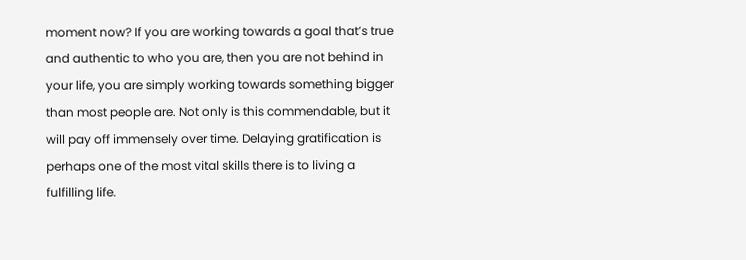moment now? If you are working towards a goal that’s true and authentic to who you are, then you are not behind in your life, you are simply working towards something bigger than most people are. Not only is this commendable, but it will pay off immensely over time. Delaying gratification is perhaps one of the most vital skills there is to living a fulfilling life.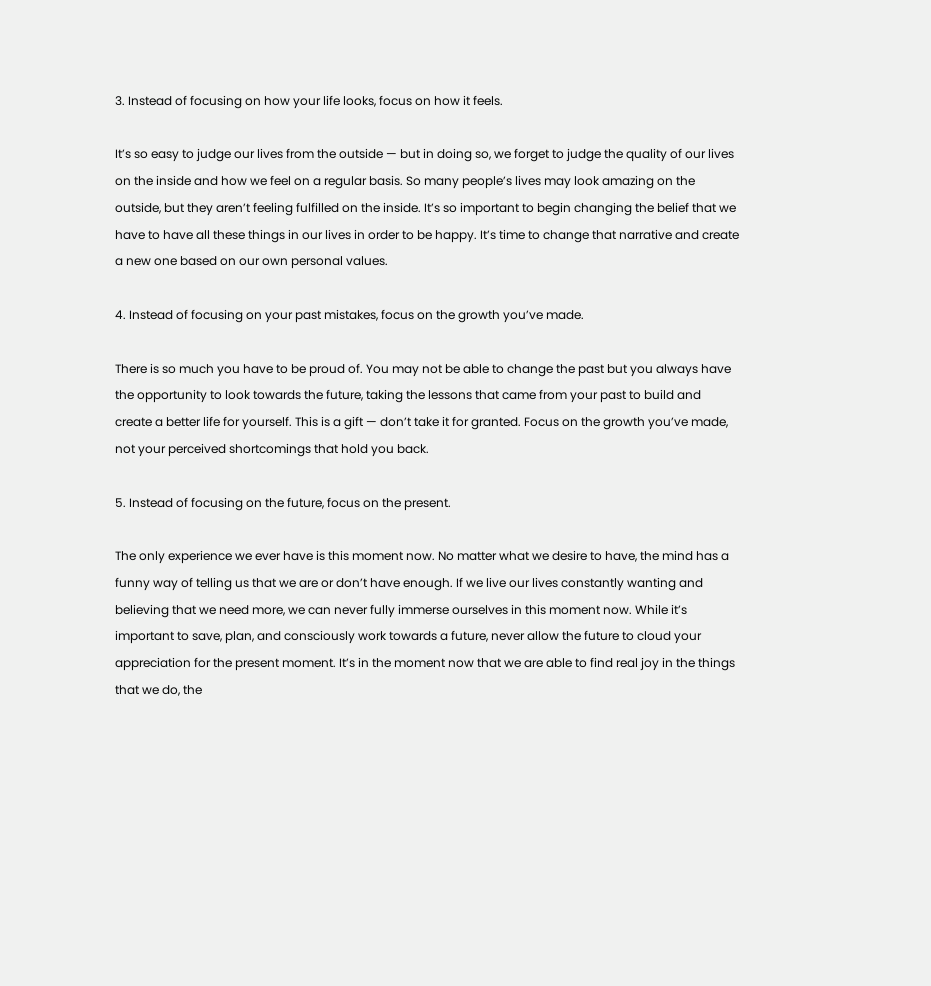3. Instead of focusing on how your life looks, focus on how it feels.

It’s so easy to judge our lives from the outside — but in doing so, we forget to judge the quality of our lives on the inside and how we feel on a regular basis. So many people’s lives may look amazing on the outside, but they aren’t feeling fulfilled on the inside. It’s so important to begin changing the belief that we have to have all these things in our lives in order to be happy. It’s time to change that narrative and create a new one based on our own personal values.

4. Instead of focusing on your past mistakes, focus on the growth you’ve made.

There is so much you have to be proud of. You may not be able to change the past but you always have the opportunity to look towards the future, taking the lessons that came from your past to build and create a better life for yourself. This is a gift — don’t take it for granted. Focus on the growth you’ve made, not your perceived shortcomings that hold you back.

5. Instead of focusing on the future, focus on the present.

The only experience we ever have is this moment now. No matter what we desire to have, the mind has a funny way of telling us that we are or don’t have enough. If we live our lives constantly wanting and believing that we need more, we can never fully immerse ourselves in this moment now. While it’s important to save, plan, and consciously work towards a future, never allow the future to cloud your appreciation for the present moment. It’s in the moment now that we are able to find real joy in the things that we do, the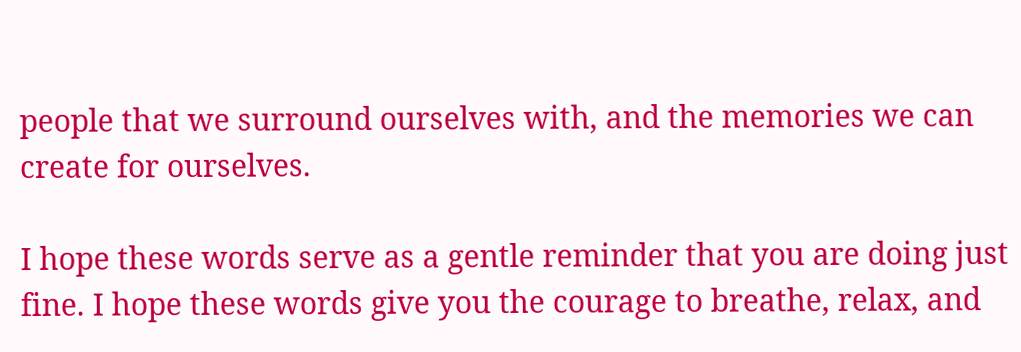people that we surround ourselves with, and the memories we can create for ourselves.

I hope these words serve as a gentle reminder that you are doing just fine. I hope these words give you the courage to breathe, relax, and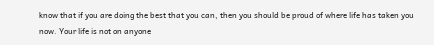know that if you are doing the best that you can, then you should be proud of where life has taken you now. Your life is not on anyone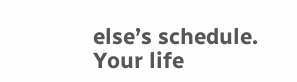else’s schedule. Your life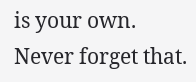is your own. Never forget that.